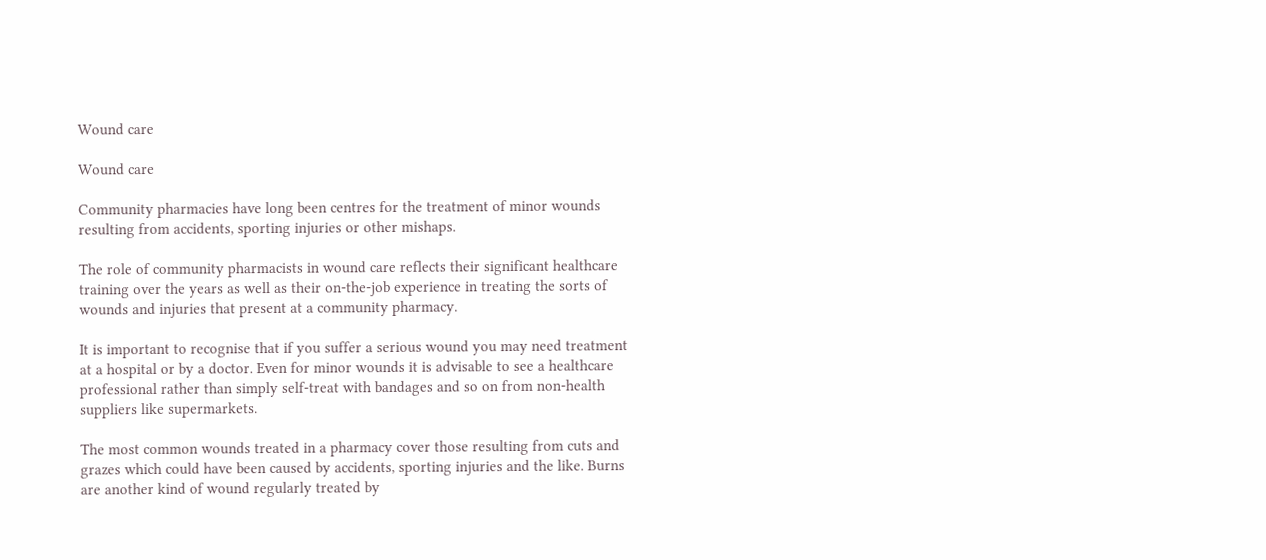Wound care

Wound care

Community pharmacies have long been centres for the treatment of minor wounds resulting from accidents, sporting injuries or other mishaps.

The role of community pharmacists in wound care reflects their significant healthcare training over the years as well as their on-the-job experience in treating the sorts of wounds and injuries that present at a community pharmacy.

It is important to recognise that if you suffer a serious wound you may need treatment at a hospital or by a doctor. Even for minor wounds it is advisable to see a healthcare professional rather than simply self-treat with bandages and so on from non-health suppliers like supermarkets.

The most common wounds treated in a pharmacy cover those resulting from cuts and grazes which could have been caused by accidents, sporting injuries and the like. Burns are another kind of wound regularly treated by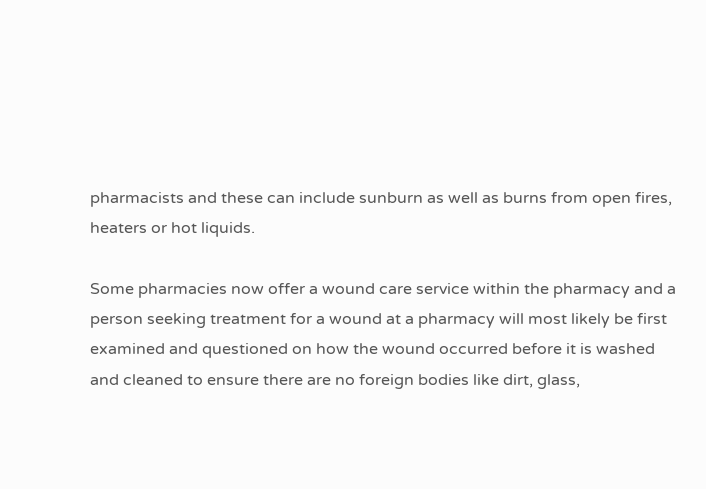pharmacists and these can include sunburn as well as burns from open fires, heaters or hot liquids.

Some pharmacies now offer a wound care service within the pharmacy and a person seeking treatment for a wound at a pharmacy will most likely be first examined and questioned on how the wound occurred before it is washed and cleaned to ensure there are no foreign bodies like dirt, glass,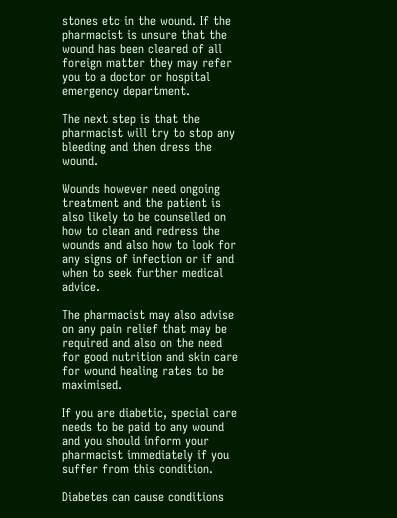stones etc in the wound. If the pharmacist is unsure that the wound has been cleared of all foreign matter they may refer you to a doctor or hospital emergency department.

The next step is that the pharmacist will try to stop any bleeding and then dress the wound.

Wounds however need ongoing treatment and the patient is also likely to be counselled on how to clean and redress the wounds and also how to look for any signs of infection or if and when to seek further medical advice.

The pharmacist may also advise on any pain relief that may be required and also on the need for good nutrition and skin care for wound healing rates to be maximised.

If you are diabetic, special care needs to be paid to any wound and you should inform your pharmacist immediately if you suffer from this condition.

Diabetes can cause conditions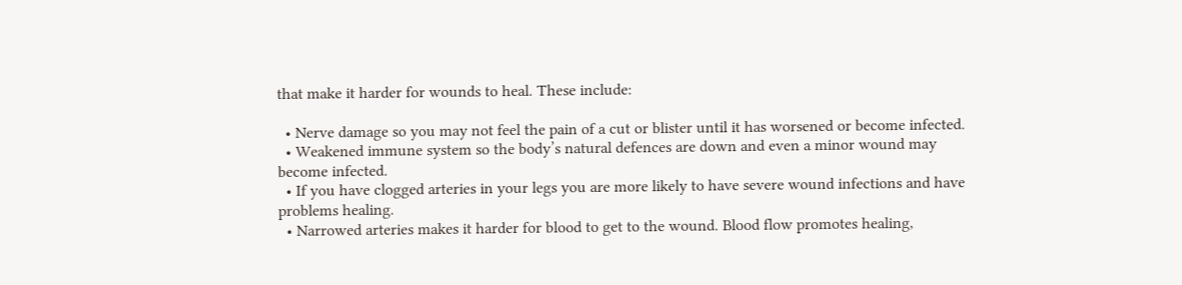that make it harder for wounds to heal. These include:

  • Nerve damage so you may not feel the pain of a cut or blister until it has worsened or become infected.
  • Weakened immune system so the body’s natural defences are down and even a minor wound may become infected.
  • If you have clogged arteries in your legs you are more likely to have severe wound infections and have problems healing.
  • Narrowed arteries makes it harder for blood to get to the wound. Blood flow promotes healing,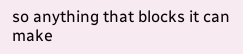so anything that blocks it can make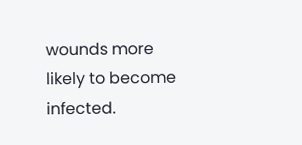wounds more likely to become infected.